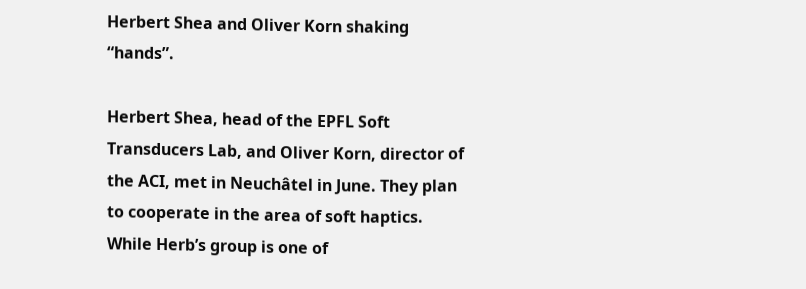Herbert Shea and Oliver Korn shaking “hands”.

Herbert Shea, head of the EPFL Soft Transducers Lab, and Oliver Korn, director of the ACI, met in Neuchâtel in June. They plan to cooperate in the area of soft haptics. While Herb’s group is one of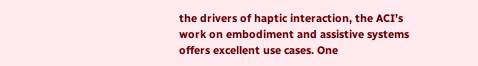the drivers of haptic interaction, the ACI’s work on embodiment and assistive systems offers excellent use cases. One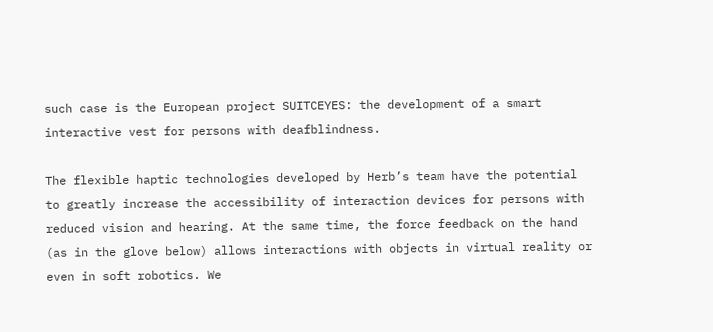such case is the European project SUITCEYES: the development of a smart interactive vest for persons with deafblindness.

The flexible haptic technologies developed by Herb’s team have the potential to greatly increase the accessibility of interaction devices for persons with reduced vision and hearing. At the same time, the force feedback on the hand (as in the glove below) allows interactions with objects in virtual reality or even in soft robotics. We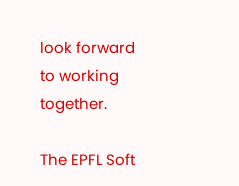look forward to working together.

The EPFL Soft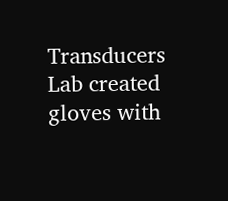Transducers Lab created gloves with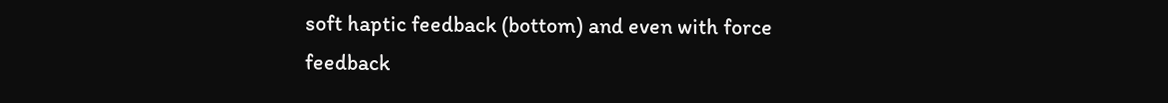soft haptic feedback (bottom) and even with force feedback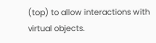(top) to allow interactions with virtual objects.